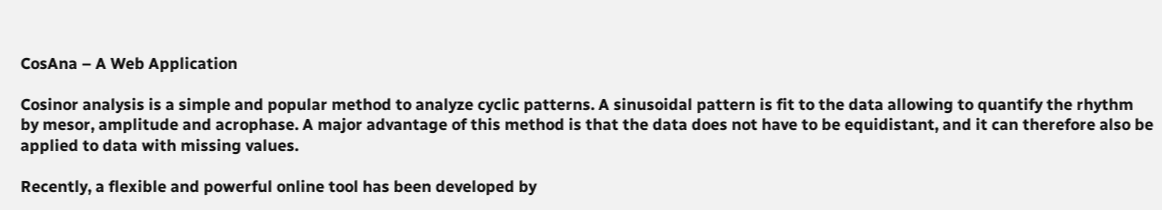CosAna – A Web Application

Cosinor analysis is a simple and popular method to analyze cyclic patterns. A sinusoidal pattern is fit to the data allowing to quantify the rhythm by mesor, amplitude and acrophase. A major advantage of this method is that the data does not have to be equidistant, and it can therefore also be applied to data with missing values.

Recently, a flexible and powerful online tool has been developed by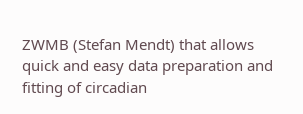ZWMB (Stefan Mendt) that allows quick and easy data preparation and fitting of circadian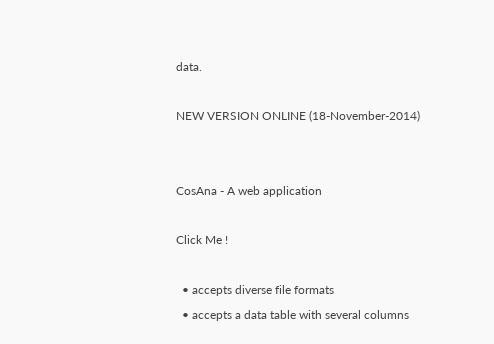data.

NEW VERSION ONLINE (18-November-2014)


CosAna - A web application

Click Me !

  • accepts diverse file formats
  • accepts a data table with several columns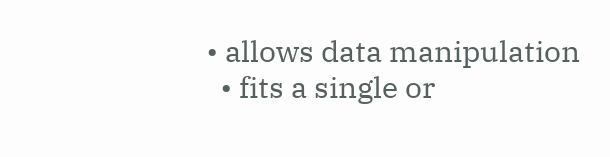• allows data manipulation
  • fits a single or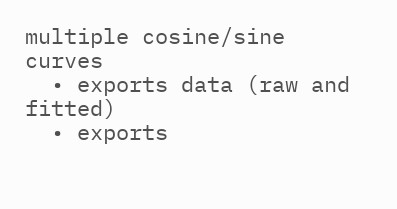multiple cosine/sine curves
  • exports data (raw and fitted)
  • exports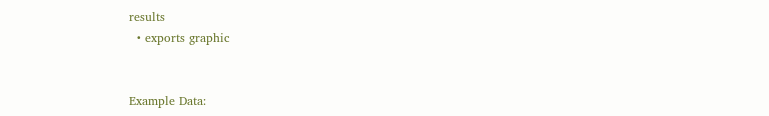results
  • exports graphic


Example Data: